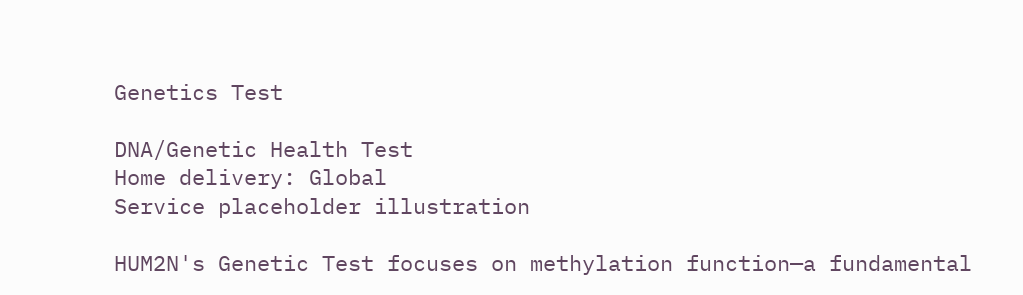Genetics Test

DNA/Genetic Health Test
Home delivery: Global
Service placeholder illustration

HUM2N's Genetic Test focuses on methylation function—a fundamental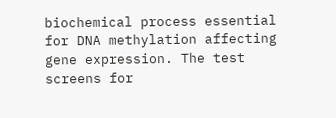biochemical process essential for DNA methylation affecting gene expression. The test screens for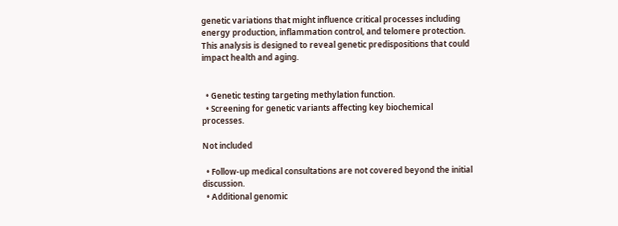genetic variations that might influence critical processes including energy production, inflammation control, and telomere protection. This analysis is designed to reveal genetic predispositions that could impact health and aging.


  • Genetic testing targeting methylation function.
  • Screening for genetic variants affecting key biochemical processes.

Not included

  • Follow-up medical consultations are not covered beyond the initial discussion.
  • Additional genomic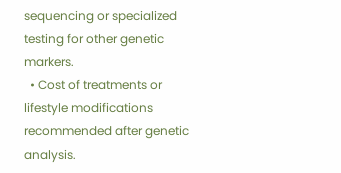sequencing or specialized testing for other genetic markers.
  • Cost of treatments or lifestyle modifications recommended after genetic analysis.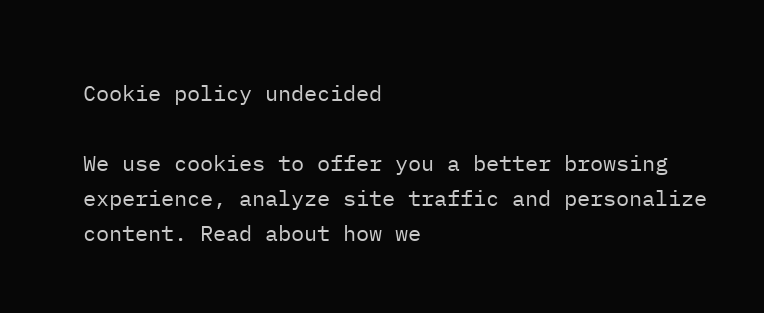Cookie policy undecided

We use cookies to offer you a better browsing experience, analyze site traffic and personalize content. Read about how we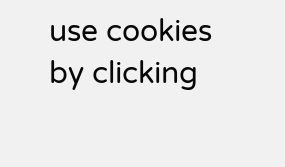use cookies by clicking